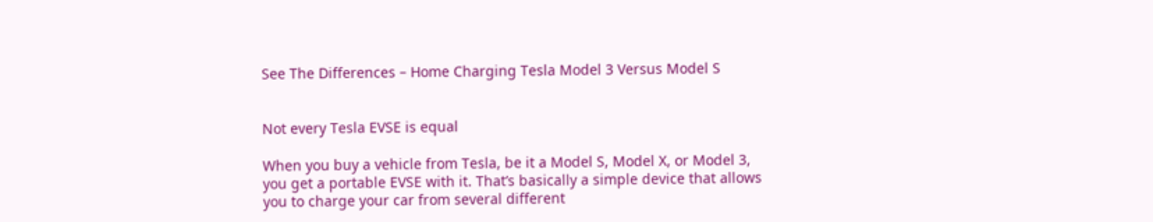See The Differences – Home Charging Tesla Model 3 Versus Model S


Not every Tesla EVSE is equal

When you buy a vehicle from Tesla, be it a Model S, Model X, or Model 3, you get a portable EVSE with it. That’s basically a simple device that allows you to charge your car from several different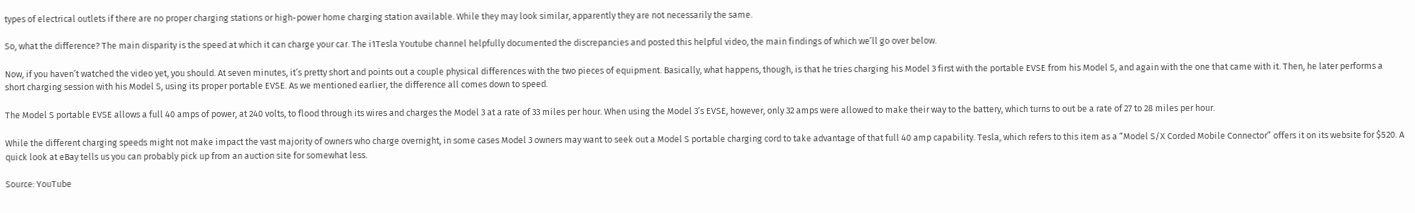types of electrical outlets if there are no proper charging stations or high-power home charging station available. While they may look similar, apparently they are not necessarily the same.

So, what the difference? The main disparity is the speed at which it can charge your car. The i1Tesla Youtube channel helpfully documented the discrepancies and posted this helpful video, the main findings of which we’ll go over below.

Now, if you haven’t watched the video yet, you should. At seven minutes, it’s pretty short and points out a couple physical differences with the two pieces of equipment. Basically, what happens, though, is that he tries charging his Model 3 first with the portable EVSE from his Model S, and again with the one that came with it. Then, he later performs a short charging session with his Model S, using its proper portable EVSE. As we mentioned earlier, the difference all comes down to speed.

The Model S portable EVSE allows a full 40 amps of power, at 240 volts, to flood through its wires and charges the Model 3 at a rate of 33 miles per hour. When using the Model 3’s EVSE, however, only 32 amps were allowed to make their way to the battery, which turns to out be a rate of 27 to 28 miles per hour.

While the different charging speeds might not make impact the vast majority of owners who charge overnight, in some cases Model 3 owners may want to seek out a Model S portable charging cord to take advantage of that full 40 amp capability. Tesla, which refers to this item as a “Model S/X Corded Mobile Connector” offers it on its website for $520. A quick look at eBay tells us you can probably pick up from an auction site for somewhat less.

Source: YouTube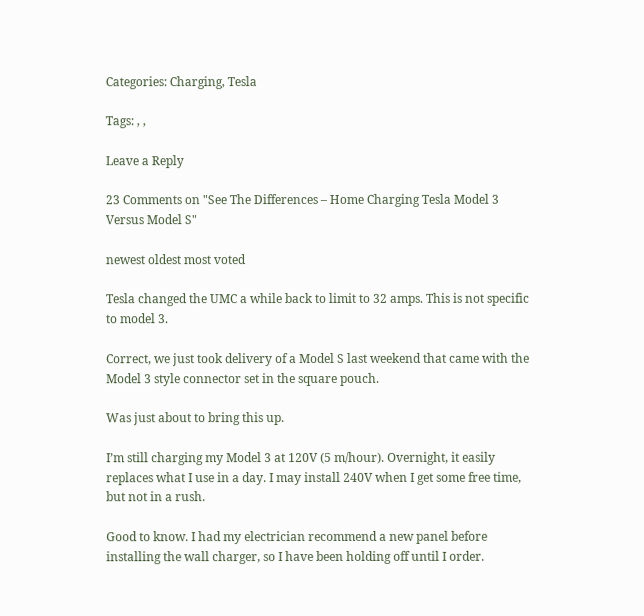Categories: Charging, Tesla

Tags: , ,

Leave a Reply

23 Comments on "See The Differences – Home Charging Tesla Model 3 Versus Model S"

newest oldest most voted

Tesla changed the UMC a while back to limit to 32 amps. This is not specific to model 3.

Correct, we just took delivery of a Model S last weekend that came with the Model 3 style connector set in the square pouch.

Was just about to bring this up.

I’m still charging my Model 3 at 120V (5 m/hour). Overnight, it easily replaces what I use in a day. I may install 240V when I get some free time, but not in a rush.

Good to know. I had my electrician recommend a new panel before installing the wall charger, so I have been holding off until I order.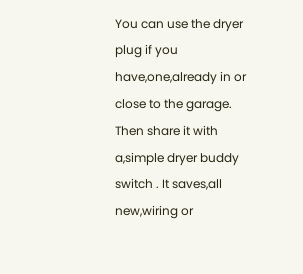You can use the dryer plug if you have,one,already in or close to the garage. Then share it with a,simple dryer buddy switch . It saves,all new,wiring or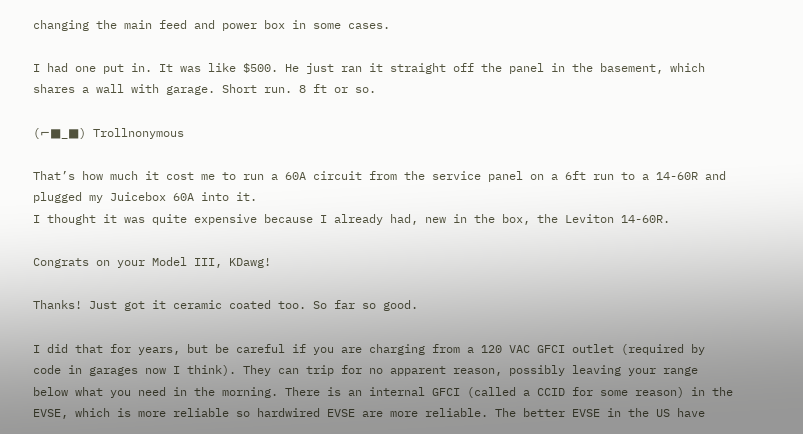changing the main feed and power box in some cases.

I had one put in. It was like $500. He just ran it straight off the panel in the basement, which shares a wall with garage. Short run. 8 ft or so.

(⌐■_■) Trollnonymous

That’s how much it cost me to run a 60A circuit from the service panel on a 6ft run to a 14-60R and plugged my Juicebox 60A into it.
I thought it was quite expensive because I already had, new in the box, the Leviton 14-60R.

Congrats on your Model III, KDawg!

Thanks! Just got it ceramic coated too. So far so good.

I did that for years, but be careful if you are charging from a 120 VAC GFCI outlet (required by code in garages now I think). They can trip for no apparent reason, possibly leaving your range below what you need in the morning. There is an internal GFCI (called a CCID for some reason) in the EVSE, which is more reliable so hardwired EVSE are more reliable. The better EVSE in the US have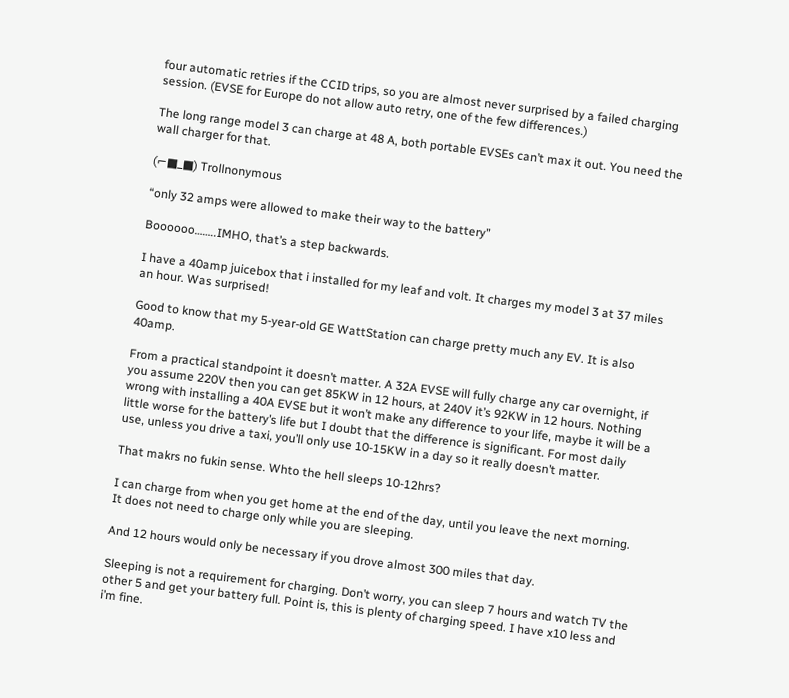four automatic retries if the CCID trips, so you are almost never surprised by a failed charging session. (EVSE for Europe do not allow auto retry, one of the few differences.)

The long range model 3 can charge at 48 A, both portable EVSEs can’t max it out. You need the wall charger for that.

(⌐■_■) Trollnonymous

“only 32 amps were allowed to make their way to the battery”

Boooooo……..IMHO, that’s a step backwards.

I have a 40amp juicebox that i installed for my leaf and volt. It charges my model 3 at 37 miles an hour. Was surprised!

Good to know that my 5-year-old GE WattStation can charge pretty much any EV. It is also 40amp.

From a practical standpoint it doesn’t matter. A 32A EVSE will fully charge any car overnight, if you assume 220V then you can get 85KW in 12 hours, at 240V it’s 92KW in 12 hours. Nothing wrong with installing a 40A EVSE but it won’t make any difference to your life, maybe it will be a little worse for the battery’s life but I doubt that the difference is significant. For most daily use, unless you drive a taxi, you’ll only use 10-15KW in a day so it really doesn’t matter.

That makrs no fukin sense. Whto the hell sleeps 10-12hrs?

I can charge from when you get home at the end of the day, until you leave the next morning. It does not need to charge only while you are sleeping.

And 12 hours would only be necessary if you drove almost 300 miles that day.

Sleeping is not a requirement for charging. Don’t worry, you can sleep 7 hours and watch TV the other 5 and get your battery full. Point is, this is plenty of charging speed. I have x10 less and i’m fine.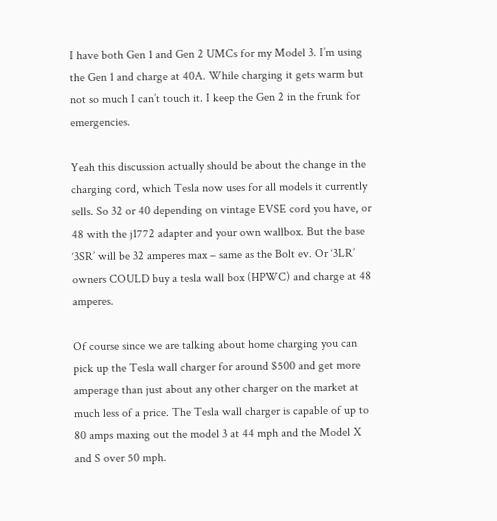I have both Gen 1 and Gen 2 UMCs for my Model 3. I’m using the Gen 1 and charge at 40A. While charging it gets warm but not so much I can’t touch it. I keep the Gen 2 in the frunk for emergencies.

Yeah this discussion actually should be about the change in the charging cord, which Tesla now uses for all models it currently sells. So 32 or 40 depending on vintage EVSE cord you have, or 48 with the j1772 adapter and your own wallbox. But the base ‘3SR’ will be 32 amperes max – same as the Bolt ev. Or ‘3LR’ owners COULD buy a tesla wall box (HPWC) and charge at 48 amperes.

Of course since we are talking about home charging you can pick up the Tesla wall charger for around $500 and get more amperage than just about any other charger on the market at much less of a price. The Tesla wall charger is capable of up to 80 amps maxing out the model 3 at 44 mph and the Model X and S over 50 mph.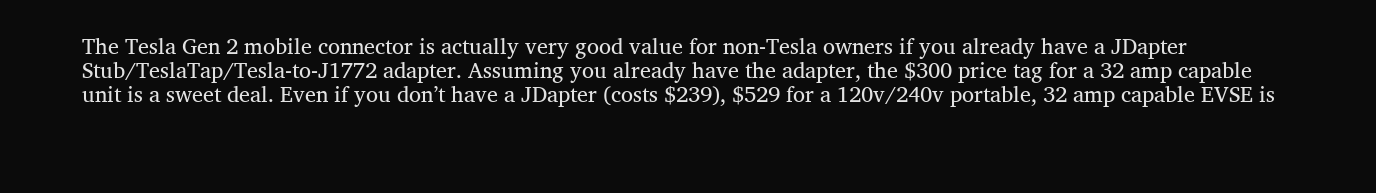The Tesla Gen 2 mobile connector is actually very good value for non-Tesla owners if you already have a JDapter Stub/TeslaTap/Tesla-to-J1772 adapter. Assuming you already have the adapter, the $300 price tag for a 32 amp capable unit is a sweet deal. Even if you don’t have a JDapter (costs $239), $529 for a 120v/240v portable, 32 amp capable EVSE is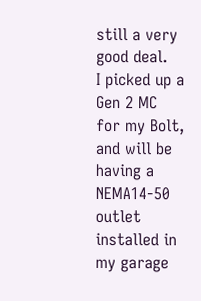still a very good deal.
I picked up a Gen 2 MC for my Bolt, and will be having a NEMA14-50 outlet installed in my garage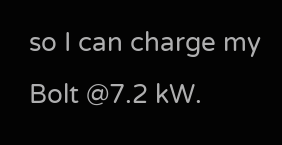so I can charge my Bolt @7.2 kW.